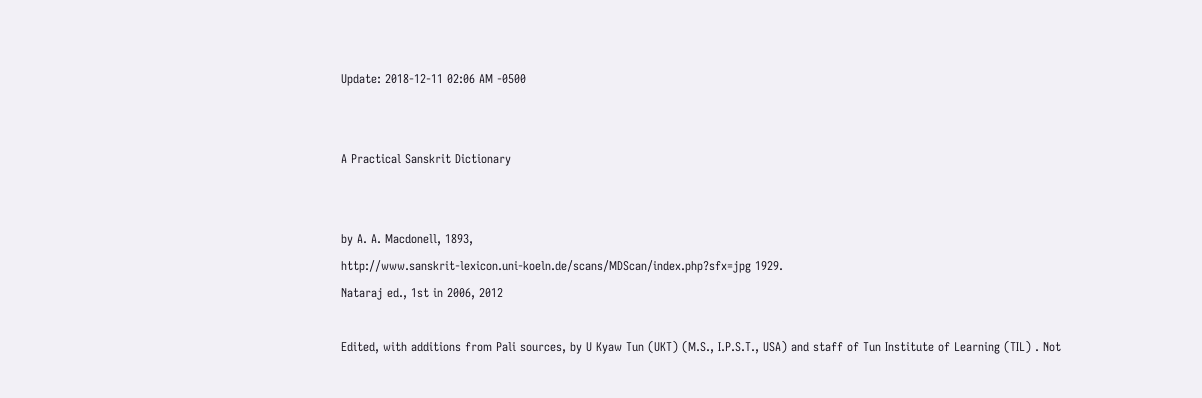Update: 2018-12-11 02:06 AM -0500


A Practical Sanskrit Dictionary


by A. A. Macdonell, 1893,
http://www.sanskrit-lexicon.uni-koeln.de/scans/MDScan/index.php?sfx=jpg 1929.
Nataraj ed., 1st in 2006, 2012

Edited, with additions from Pali sources, by U Kyaw Tun (UKT) (M.S., I.P.S.T., USA) and staff of Tun Institute of Learning (TIL) . Not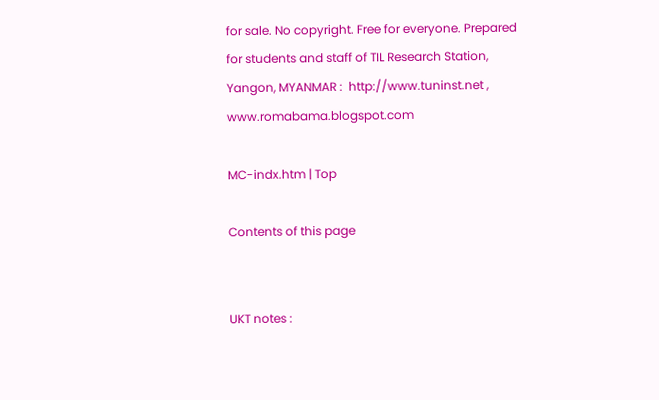for sale. No copyright. Free for everyone. Prepared for students and staff of TIL Research Station, Yangon, MYANMAR :  http://www.tuninst.net , www.romabama.blogspot.com

MC-indx.htm | Top

Contents of this page


UKT notes :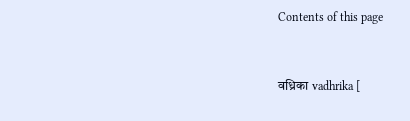Contents of this page


वध्रिका vadhrika [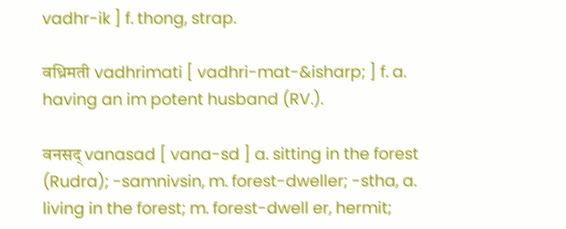vadhr-ik ] f. thong, strap.

वध्रिमती vadhrimati [ vadhri-mat-&isharp; ] f. a. having an im potent husband (RV.).

वनसद् vanasad [ vana-sd ] a. sitting in the forest (Rudra); -samnivsin, m. forest-dweller; -stha, a. living in the forest; m. forest-dwell er, hermit;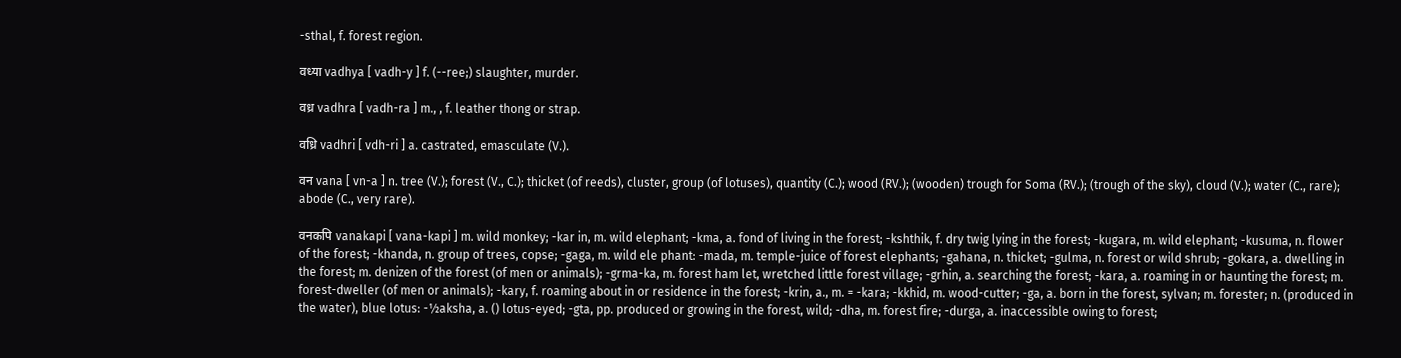-sthal, f. forest region.

वध्या vadhya [ vadh-y ] f. (--ree;) slaughter, murder.

वध्र vadhra [ vadh-ra ] m., , f. leather thong or strap.

वध्रि vadhri [ vdh-ri ] a. castrated, emasculate (V.).

वन vana [ vn-a ] n. tree (V.); forest (V., C.); thicket (of reeds), cluster, group (of lotuses), quantity (C.); wood (RV.); (wooden) trough for Soma (RV.); (trough of the sky), cloud (V.); water (C., rare); abode (C., very rare).

वनकपि vanakapi [ vana-kapi ] m. wild monkey; -kar in, m. wild elephant; -kma, a. fond of living in the forest; -kshthik, f. dry twig lying in the forest; -kugara, m. wild elephant; -kusuma, n. flower of the forest; -khanda, n. group of trees, copse; -gaga, m. wild ele phant: -mada, m. temple-juice of forest elephants; -gahana, n. thicket; -gulma, n. forest or wild shrub; -gokara, a. dwelling in the forest; m. denizen of the forest (of men or animals); -grma-ka, m. forest ham let, wretched little forest village; -grhin, a. searching the forest; -kara, a. roaming in or haunting the forest; m. forest-dweller (of men or animals); -kary, f. roaming about in or residence in the forest; -krin, a., m. = -kara; -kkhid, m. wood-cutter; -ga, a. born in the forest, sylvan; m. forester; n. (produced in the water), blue lotus: -½aksha, a. () lotus-eyed; -gta, pp. produced or growing in the forest, wild; -dha, m. forest fire; -durga, a. inaccessible owing to forest;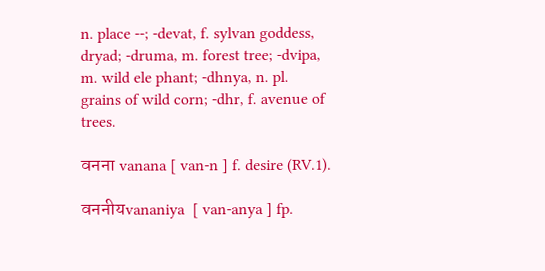n. place --; -devat, f. sylvan goddess, dryad; -druma, m. forest tree; -dvipa, m. wild ele phant; -dhnya, n. pl. grains of wild corn; -dhr, f. avenue of trees.

वनना vanana [ van-n ] f. desire (RV.1).

वननीयvananiya  [ van-anya ] fp.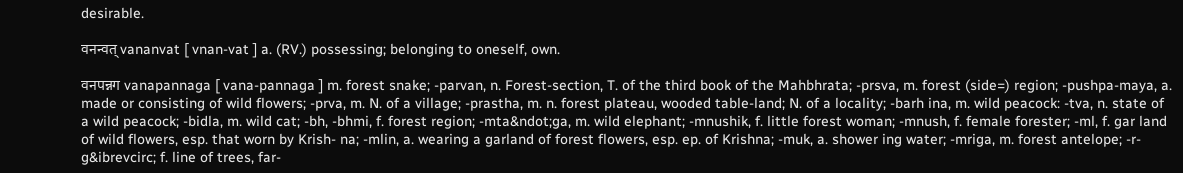desirable.

वनन्वत् vananvat [ vnan-vat ] a. (RV.) possessing; belonging to oneself, own.

वनपन्नग vanapannaga [ vana-pannaga ] m. forest snake; -parvan, n. Forest-section, T. of the third book of the Mahbhrata; -prsva, m. forest (side=) region; -pushpa-maya, a. made or consisting of wild flowers; -prva, m. N. of a village; -prastha, m. n. forest plateau, wooded table-land; N. of a locality; -barh ina, m. wild peacock: -tva, n. state of a wild peacock; -bidla, m. wild cat; -bh, -bhmi, f. forest region; -mta&ndot;ga, m. wild elephant; -mnushik, f. little forest woman; -mnush, f. female forester; -ml, f. gar land of wild flowers, esp. that worn by Krish- na; -mlin, a. wearing a garland of forest flowers, esp. ep. of Krishna; -muk, a. shower ing water; -mriga, m. forest antelope; -r- g&ibrevcirc; f. line of trees, far-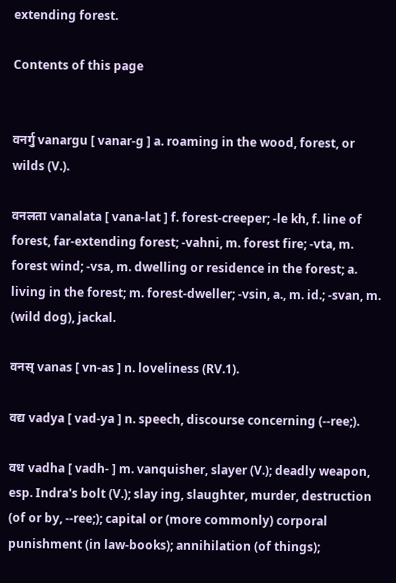extending forest.

Contents of this page


वनर्गु vanargu [ vanar-g ] a. roaming in the wood, forest, or wilds (V.).

वनलता vanalata [ vana-lat ] f. forest-creeper; -le kh, f. line of forest, far-extending forest; -vahni, m. forest fire; -vta, m. forest wind; -vsa, m. dwelling or residence in the forest; a. living in the forest; m. forest-dweller; -vsin, a., m. id.; -svan, m. (wild dog), jackal.

वनस् vanas [ vn-as ] n. loveliness (RV.1).

वद्य vadya [ vad-ya ] n. speech, discourse concerning (--ree;).

वध vadha [ vadh- ] m. vanquisher, slayer (V.); deadly weapon, esp. Indra's bolt (V.); slay ing, slaughter, murder, destruction (of or by, --ree;); capital or (more commonly) corporal punishment (in law-books); annihilation (of things);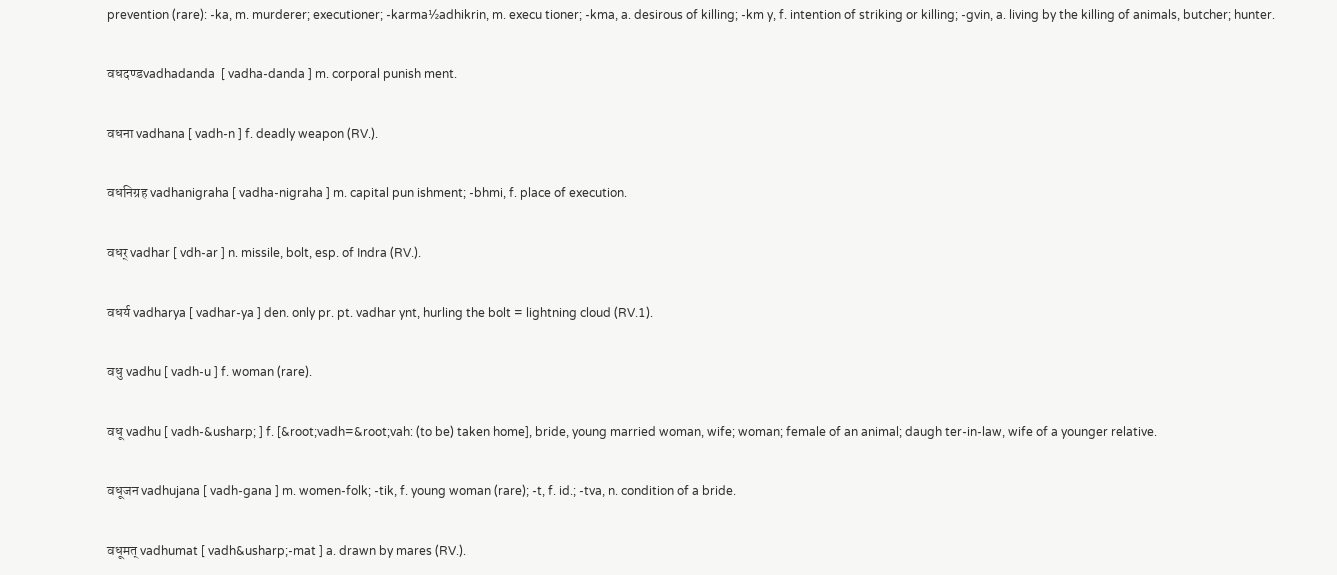prevention (rare): -ka, m. murderer; executioner; -karma½adhikrin, m. execu tioner; -kma, a. desirous of killing; -km y, f. intention of striking or killing; -gvin, a. living by the killing of animals, butcher; hunter.

वधदण्डvadhadanda  [ vadha-danda ] m. corporal punish ment.

वधना vadhana [ vadh-n ] f. deadly weapon (RV.).

वधनिग्रह vadhanigraha [ vadha-nigraha ] m. capital pun ishment; -bhmi, f. place of execution.

वधर् vadhar [ vdh-ar ] n. missile, bolt, esp. of Indra (RV.).

वधर्य vadharya [ vadhar-ya ] den. only pr. pt. vadhar ynt, hurling the bolt = lightning cloud (RV.1).

वधु vadhu [ vadh-u ] f. woman (rare).

वधू vadhu [ vadh-&usharp; ] f. [&root;vadh=&root;vah: (to be) taken home], bride, young married woman, wife; woman; female of an animal; daugh ter-in-law, wife of a younger relative.

वधूजन vadhujana [ vadh-gana ] m. women-folk; -tik, f. young woman (rare); -t, f. id.; -tva, n. condition of a bride.

वधूमत् vadhumat [ vadh&usharp;-mat ] a. drawn by mares (RV.).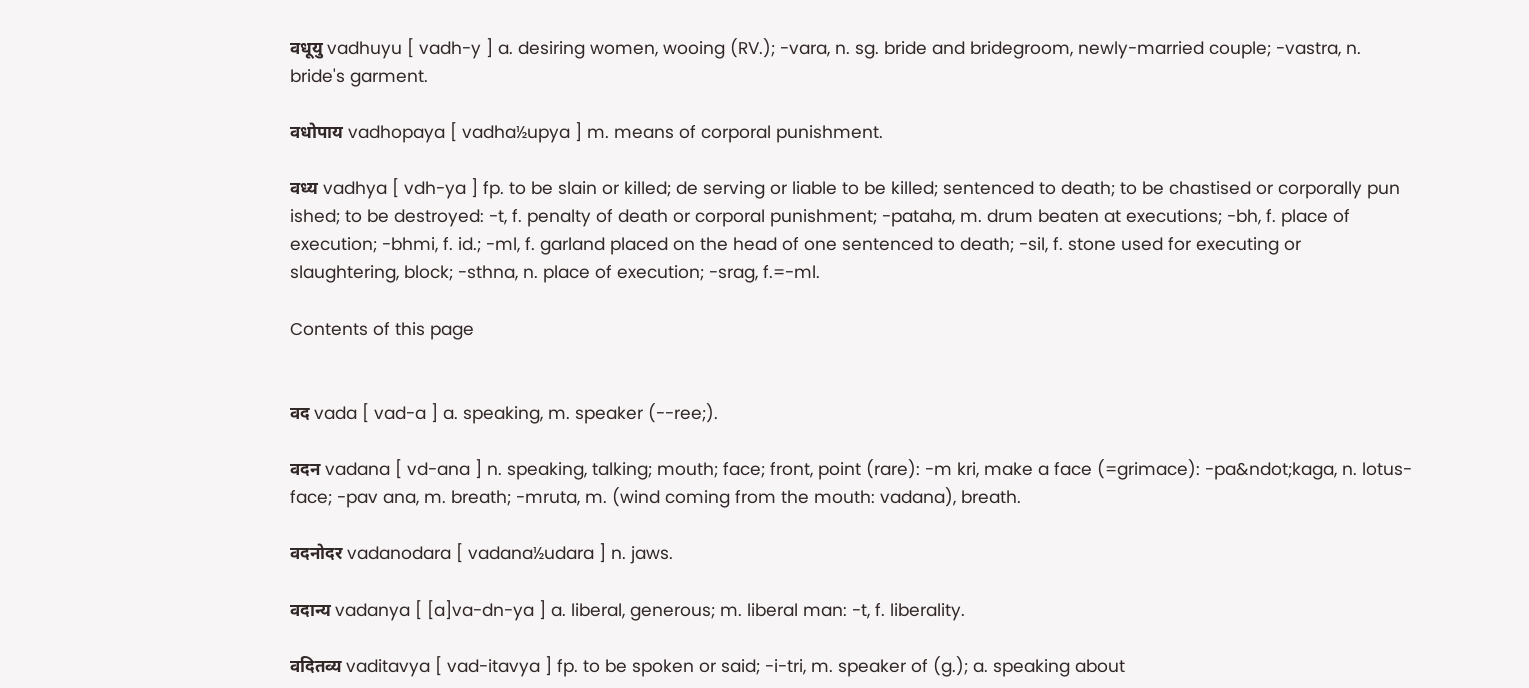वधूयु vadhuyu [ vadh-y ] a. desiring women, wooing (RV.); -vara, n. sg. bride and bridegroom, newly-married couple; -vastra, n. bride's garment.

वधोपाय vadhopaya [ vadha½upya ] m. means of corporal punishment.

वध्य vadhya [ vdh-ya ] fp. to be slain or killed; de serving or liable to be killed; sentenced to death; to be chastised or corporally pun ished; to be destroyed: -t, f. penalty of death or corporal punishment; -pataha, m. drum beaten at executions; -bh, f. place of execution; -bhmi, f. id.; -ml, f. garland placed on the head of one sentenced to death; -sil, f. stone used for executing or slaughtering, block; -sthna, n. place of execution; -srag, f.=-ml.

Contents of this page


वद vada [ vad-a ] a. speaking, m. speaker (--ree;).

वदन vadana [ vd-ana ] n. speaking, talking; mouth; face; front, point (rare): -m kri, make a face (=grimace): -pa&ndot;kaga, n. lotus-face; -pav ana, m. breath; -mruta, m. (wind coming from the mouth: vadana), breath.

वदनोदर vadanodara [ vadana½udara ] n. jaws.

वदान्य vadanya [ [a]va-dn-ya ] a. liberal, generous; m. liberal man: -t, f. liberality.

वदितव्य vaditavya [ vad-itavya ] fp. to be spoken or said; -i-tri, m. speaker of (g.); a. speaking about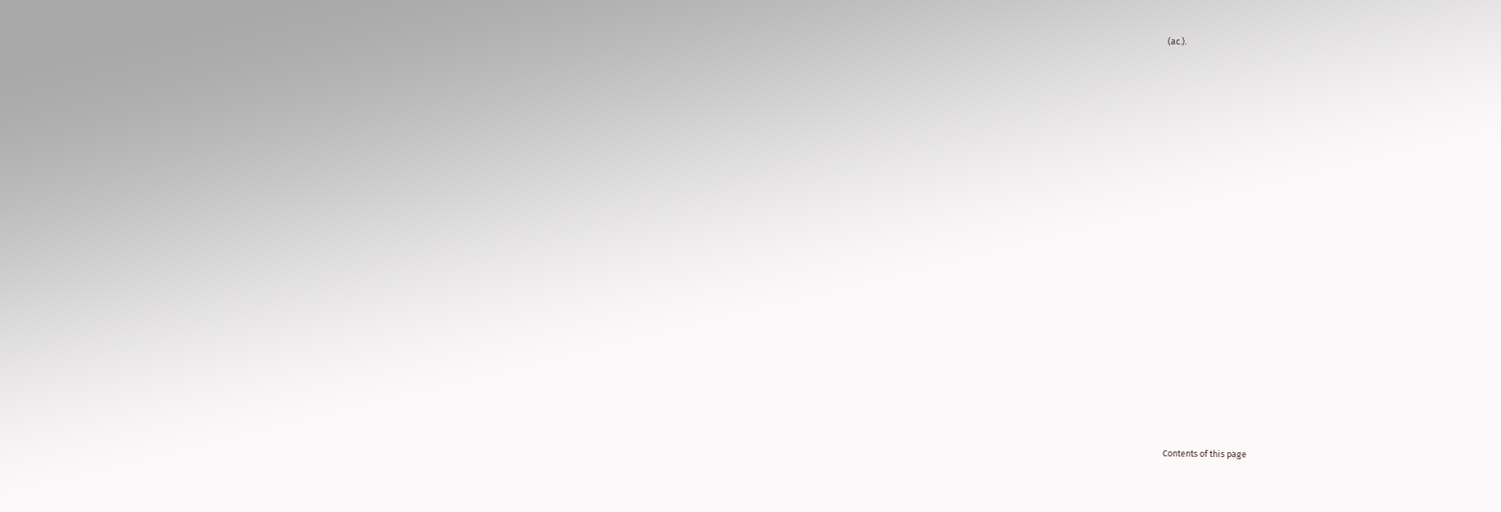(ac.).
























Contents of this page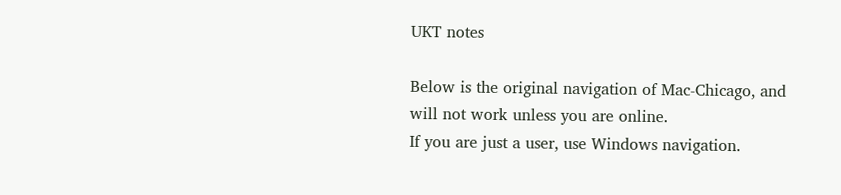UKT notes

Below is the original navigation of Mac-Chicago, and will not work unless you are online.
If you are just a user, use Windows navigation.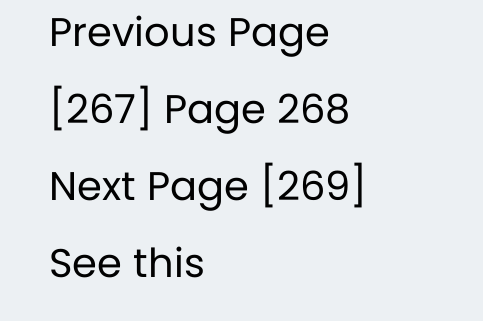Previous Page [267] Page 268 Next Page [269]
See this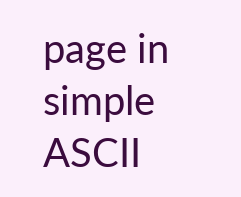page in simple ASCII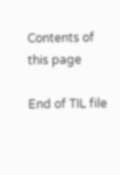Contents of this page

End of TIL file